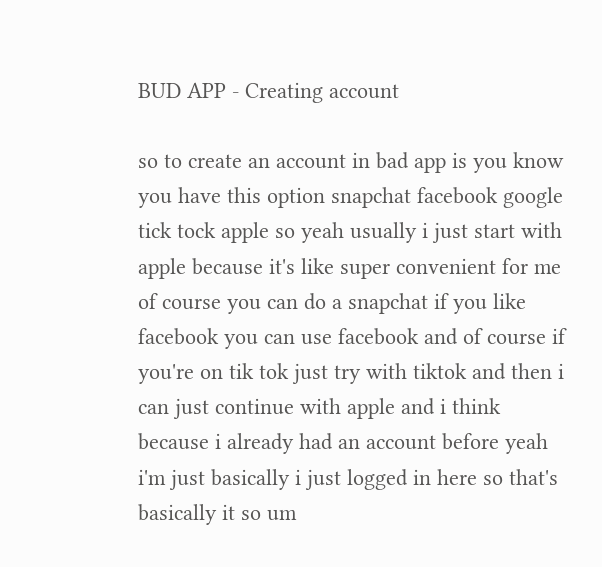BUD APP - Creating account

so to create an account in bad app is you know you have this option snapchat facebook google tick tock apple so yeah usually i just start with apple because it's like super convenient for me of course you can do a snapchat if you like facebook you can use facebook and of course if you're on tik tok just try with tiktok and then i can just continue with apple and i think because i already had an account before yeah i'm just basically i just logged in here so that's basically it so um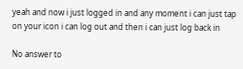yeah and now i just logged in and any moment i can just tap on your icon i can log out and then i can just log back in

No answer to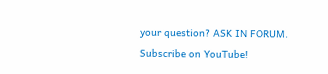your question? ASK IN FORUM. Subscribe on YouTube!